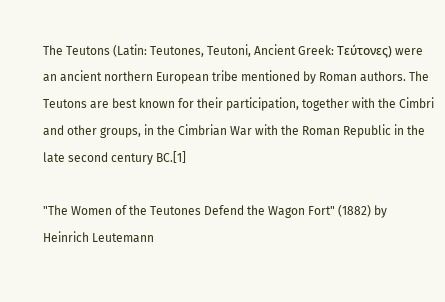The Teutons (Latin: Teutones, Teutoni, Ancient Greek: Τεύτονες) were an ancient northern European tribe mentioned by Roman authors. The Teutons are best known for their participation, together with the Cimbri and other groups, in the Cimbrian War with the Roman Republic in the late second century BC.[1]

"The Women of the Teutones Defend the Wagon Fort" (1882) by Heinrich Leutemann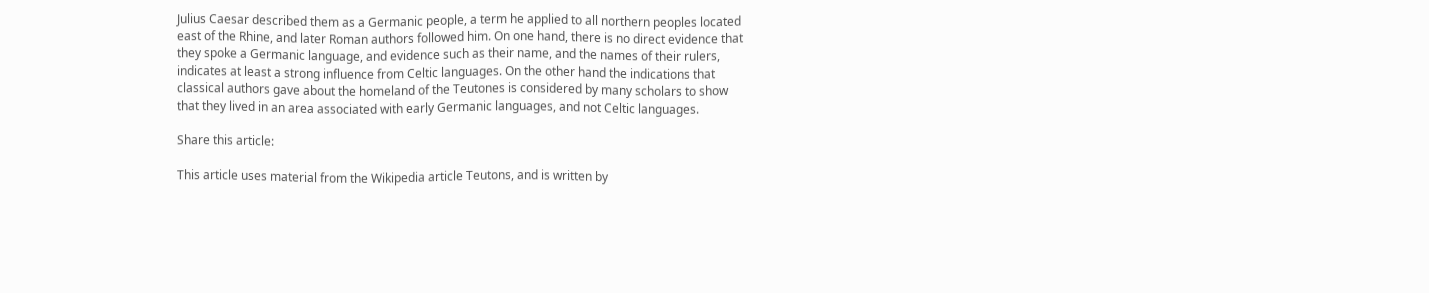Julius Caesar described them as a Germanic people, a term he applied to all northern peoples located east of the Rhine, and later Roman authors followed him. On one hand, there is no direct evidence that they spoke a Germanic language, and evidence such as their name, and the names of their rulers, indicates at least a strong influence from Celtic languages. On the other hand the indications that classical authors gave about the homeland of the Teutones is considered by many scholars to show that they lived in an area associated with early Germanic languages, and not Celtic languages.

Share this article:

This article uses material from the Wikipedia article Teutons, and is written by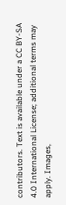contributors. Text is available under a CC BY-SA 4.0 International License; additional terms may apply. Images,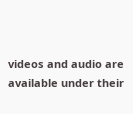videos and audio are available under their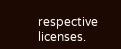respective licenses.